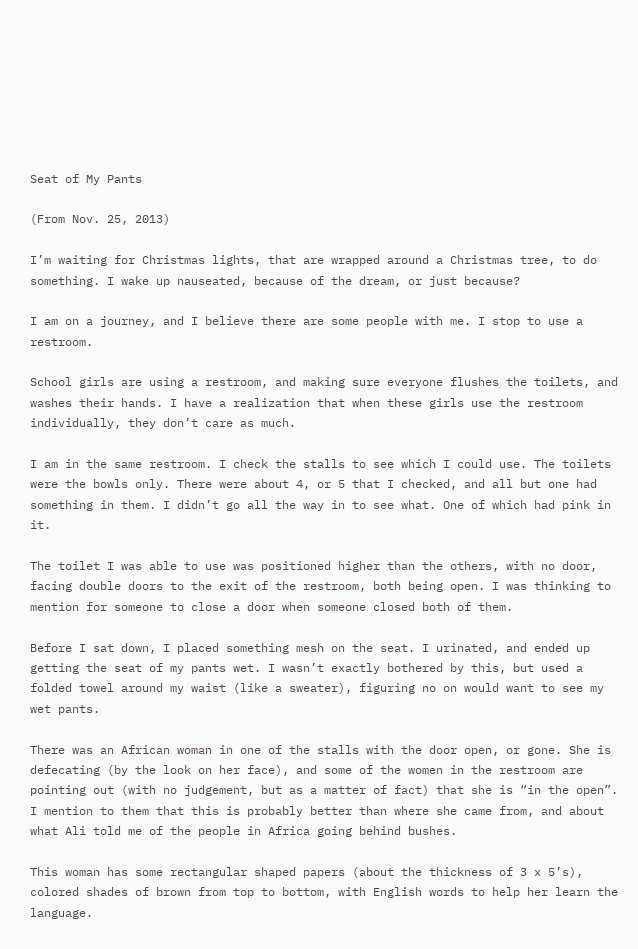Seat of My Pants

(From Nov. 25, 2013)

I’m waiting for Christmas lights, that are wrapped around a Christmas tree, to do something. I wake up nauseated, because of the dream, or just because?

I am on a journey, and I believe there are some people with me. I stop to use a restroom.

School girls are using a restroom, and making sure everyone flushes the toilets, and washes their hands. I have a realization that when these girls use the restroom individually, they don’t care as much.

I am in the same restroom. I check the stalls to see which I could use. The toilets were the bowls only. There were about 4, or 5 that I checked, and all but one had something in them. I didn’t go all the way in to see what. One of which had pink in it.

The toilet I was able to use was positioned higher than the others, with no door, facing double doors to the exit of the restroom, both being open. I was thinking to mention for someone to close a door when someone closed both of them.

Before I sat down, I placed something mesh on the seat. I urinated, and ended up getting the seat of my pants wet. I wasn’t exactly bothered by this, but used a folded towel around my waist (like a sweater), figuring no on would want to see my wet pants.

There was an African woman in one of the stalls with the door open, or gone. She is defecating (by the look on her face), and some of the women in the restroom are pointing out (with no judgement, but as a matter of fact) that she is “in the open”. I mention to them that this is probably better than where she came from, and about what Ali told me of the people in Africa going behind bushes.

This woman has some rectangular shaped papers (about the thickness of 3 x 5’s), colored shades of brown from top to bottom, with English words to help her learn the language.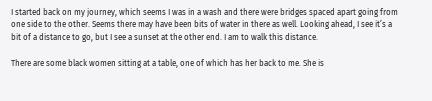I started back on my journey, which seems I was in a wash and there were bridges spaced apart going from one side to the other. Seems there may have been bits of water in there as well. Looking ahead, I see it’s a bit of a distance to go, but I see a sunset at the other end. I am to walk this distance.

There are some black women sitting at a table, one of which has her back to me. She is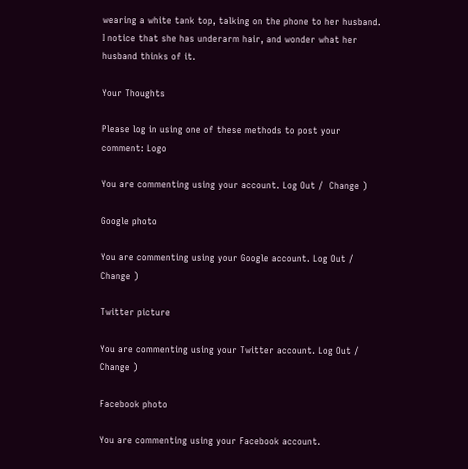wearing a white tank top, talking on the phone to her husband. I notice that she has underarm hair, and wonder what her husband thinks of it.

Your Thoughts

Please log in using one of these methods to post your comment: Logo

You are commenting using your account. Log Out /  Change )

Google photo

You are commenting using your Google account. Log Out /  Change )

Twitter picture

You are commenting using your Twitter account. Log Out /  Change )

Facebook photo

You are commenting using your Facebook account.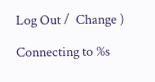Log Out /  Change )

Connecting to %s